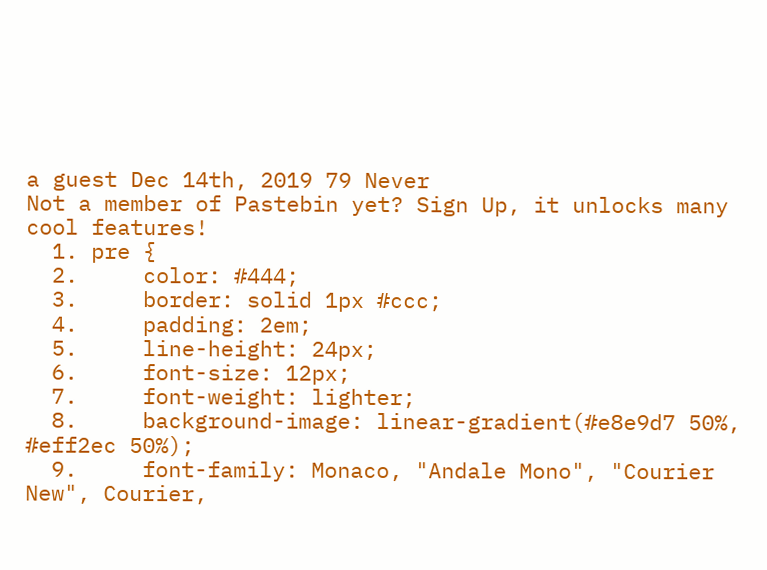a guest Dec 14th, 2019 79 Never
Not a member of Pastebin yet? Sign Up, it unlocks many cool features!
  1. pre {
  2.     color: #444;
  3.     border: solid 1px #ccc;
  4.     padding: 2em;
  5.     line-height: 24px;
  6.     font-size: 12px;
  7.     font-weight: lighter;
  8.     background-image: linear-gradient(#e8e9d7 50%, #eff2ec 50%);
  9.     font-family: Monaco, "Andale Mono", "Courier New", Courier,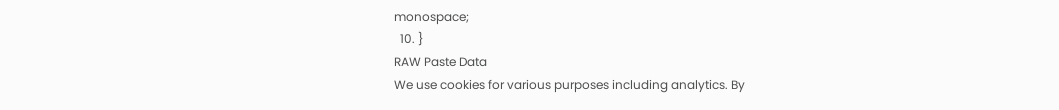monospace;
  10. }
RAW Paste Data
We use cookies for various purposes including analytics. By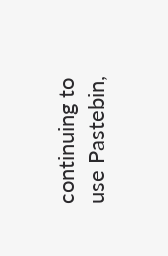continuing to use Pastebin,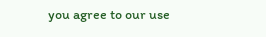you agree to our use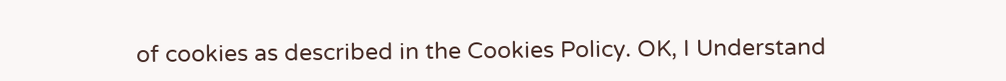of cookies as described in the Cookies Policy. OK, I Understand